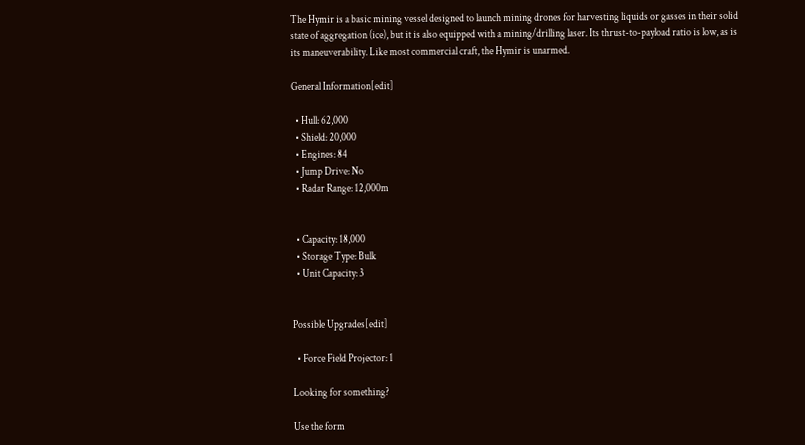The Hymir is a basic mining vessel designed to launch mining drones for harvesting liquids or gasses in their solid state of aggregation (ice), but it is also equipped with a mining/drilling laser. Its thrust-to-payload ratio is low, as is its maneuverability. Like most commercial craft, the Hymir is unarmed.

General Information[edit]

  • Hull: 62,000
  • Shield: 20,000
  • Engines: 84
  • Jump Drive: No
  • Radar Range: 12,000m


  • Capacity: 18,000
  • Storage Type: Bulk
  • Unit Capacity: 3


Possible Upgrades[edit]

  • Force Field Projector: 1

Looking for something?

Use the form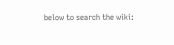below to search the wiki: